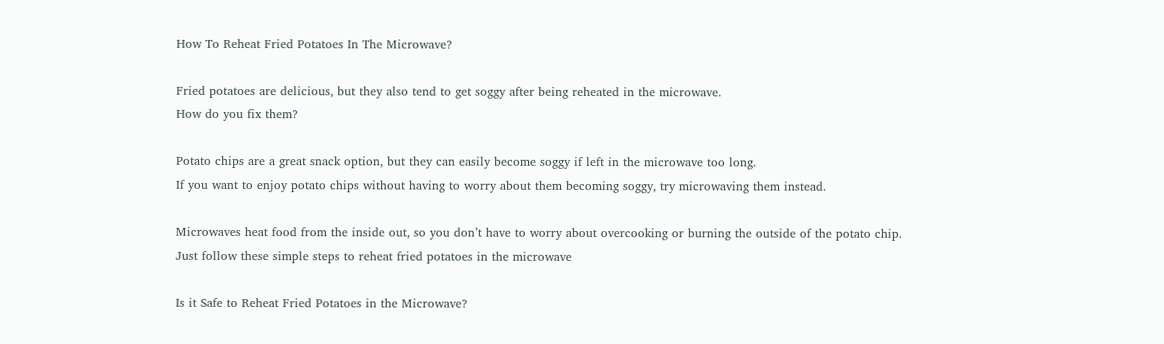How To Reheat Fried Potatoes In The Microwave?

Fried potatoes are delicious, but they also tend to get soggy after being reheated in the microwave.
How do you fix them?

Potato chips are a great snack option, but they can easily become soggy if left in the microwave too long.
If you want to enjoy potato chips without having to worry about them becoming soggy, try microwaving them instead.

Microwaves heat food from the inside out, so you don’t have to worry about overcooking or burning the outside of the potato chip.
Just follow these simple steps to reheat fried potatoes in the microwave

Is it Safe to Reheat Fried Potatoes in the Microwave?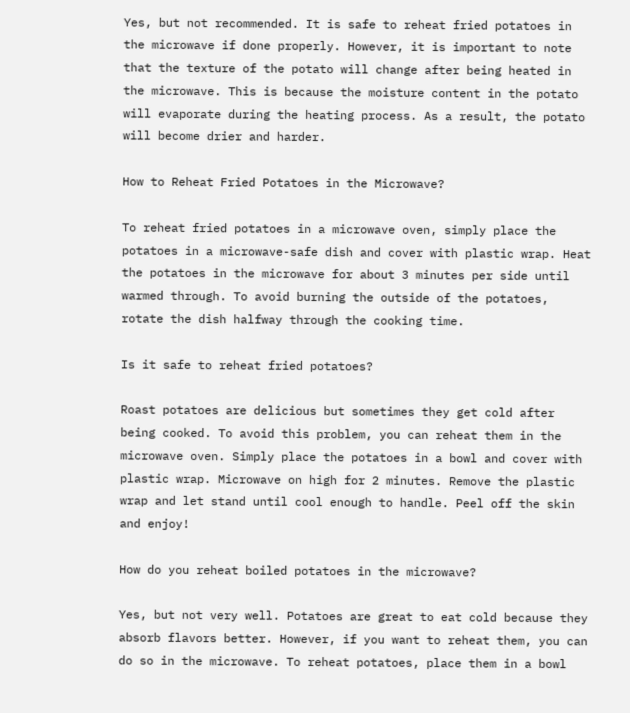Yes, but not recommended. It is safe to reheat fried potatoes in the microwave if done properly. However, it is important to note that the texture of the potato will change after being heated in the microwave. This is because the moisture content in the potato will evaporate during the heating process. As a result, the potato will become drier and harder.

How to Reheat Fried Potatoes in the Microwave?

To reheat fried potatoes in a microwave oven, simply place the potatoes in a microwave-safe dish and cover with plastic wrap. Heat the potatoes in the microwave for about 3 minutes per side until warmed through. To avoid burning the outside of the potatoes, rotate the dish halfway through the cooking time.

Is it safe to reheat fried potatoes?

Roast potatoes are delicious but sometimes they get cold after being cooked. To avoid this problem, you can reheat them in the microwave oven. Simply place the potatoes in a bowl and cover with plastic wrap. Microwave on high for 2 minutes. Remove the plastic wrap and let stand until cool enough to handle. Peel off the skin and enjoy!

How do you reheat boiled potatoes in the microwave?

Yes, but not very well. Potatoes are great to eat cold because they absorb flavors better. However, if you want to reheat them, you can do so in the microwave. To reheat potatoes, place them in a bowl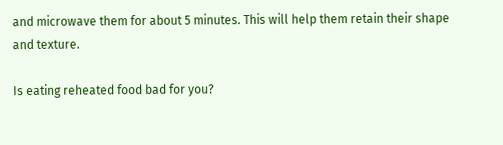and microwave them for about 5 minutes. This will help them retain their shape and texture.

Is eating reheated food bad for you?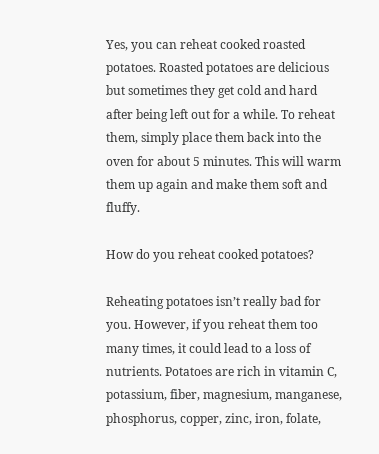Yes, you can reheat cooked roasted potatoes. Roasted potatoes are delicious but sometimes they get cold and hard after being left out for a while. To reheat them, simply place them back into the oven for about 5 minutes. This will warm them up again and make them soft and fluffy.

How do you reheat cooked potatoes?

Reheating potatoes isn’t really bad for you. However, if you reheat them too many times, it could lead to a loss of nutrients. Potatoes are rich in vitamin C, potassium, fiber, magnesium, manganese, phosphorus, copper, zinc, iron, folate,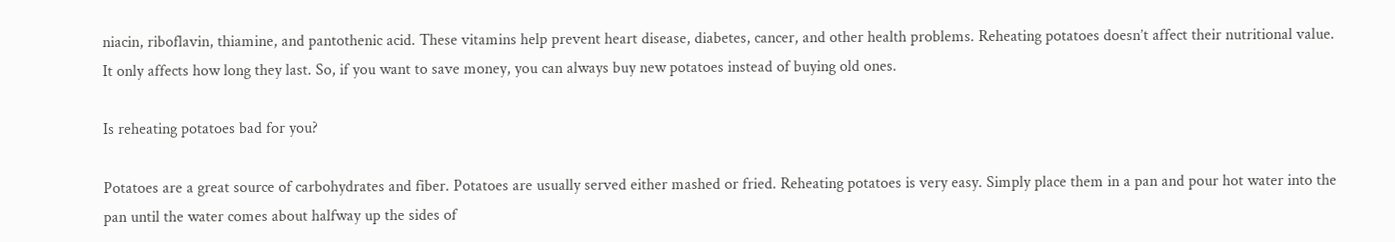niacin, riboflavin, thiamine, and pantothenic acid. These vitamins help prevent heart disease, diabetes, cancer, and other health problems. Reheating potatoes doesn’t affect their nutritional value. It only affects how long they last. So, if you want to save money, you can always buy new potatoes instead of buying old ones.

Is reheating potatoes bad for you?

Potatoes are a great source of carbohydrates and fiber. Potatoes are usually served either mashed or fried. Reheating potatoes is very easy. Simply place them in a pan and pour hot water into the pan until the water comes about halfway up the sides of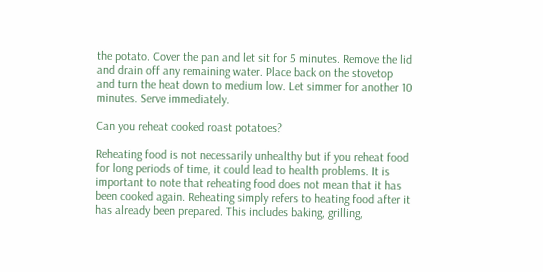the potato. Cover the pan and let sit for 5 minutes. Remove the lid and drain off any remaining water. Place back on the stovetop and turn the heat down to medium low. Let simmer for another 10 minutes. Serve immediately.

Can you reheat cooked roast potatoes?

Reheating food is not necessarily unhealthy but if you reheat food for long periods of time, it could lead to health problems. It is important to note that reheating food does not mean that it has been cooked again. Reheating simply refers to heating food after it has already been prepared. This includes baking, grilling,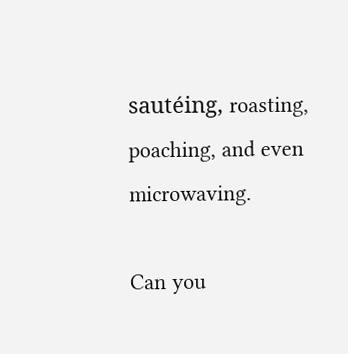sautéing, roasting, poaching, and even microwaving.

Can you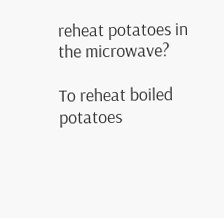reheat potatoes in the microwave?

To reheat boiled potatoes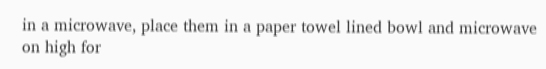in a microwave, place them in a paper towel lined bowl and microwave on high for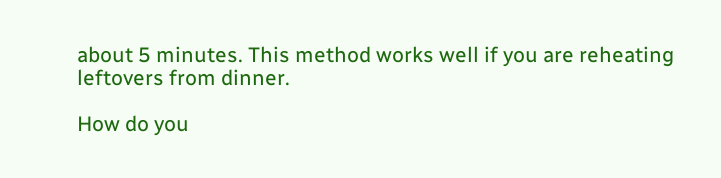about 5 minutes. This method works well if you are reheating leftovers from dinner.

How do you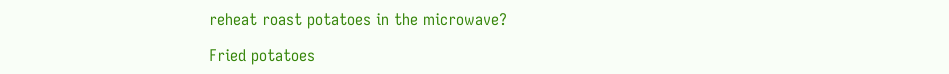reheat roast potatoes in the microwave?

Fried potatoes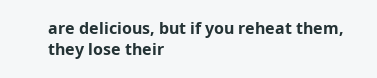are delicious, but if you reheat them, they lose their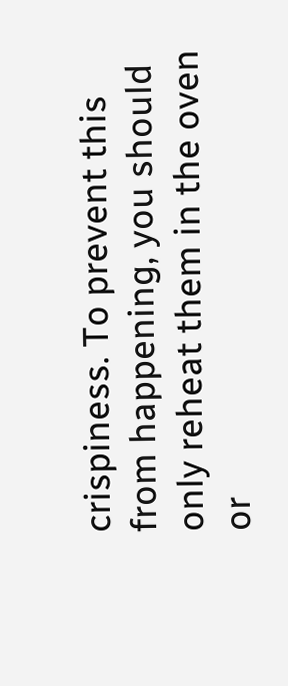crispiness. To prevent this from happening, you should only reheat them in the oven or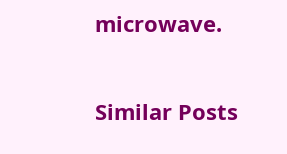microwave.

Similar Posts